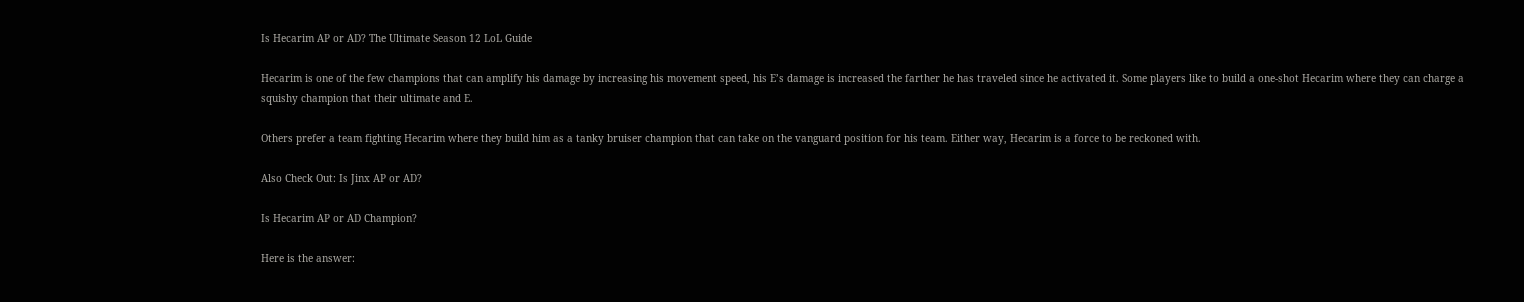Is Hecarim AP or AD? The Ultimate Season 12 LoL Guide

Hecarim is one of the few champions that can amplify his damage by increasing his movement speed, his E’s damage is increased the farther he has traveled since he activated it. Some players like to build a one-shot Hecarim where they can charge a squishy champion that their ultimate and E.

Others prefer a team fighting Hecarim where they build him as a tanky bruiser champion that can take on the vanguard position for his team. Either way, Hecarim is a force to be reckoned with.

Also Check Out: Is Jinx AP or AD?

Is Hecarim AP or AD Champion?

Here is the answer: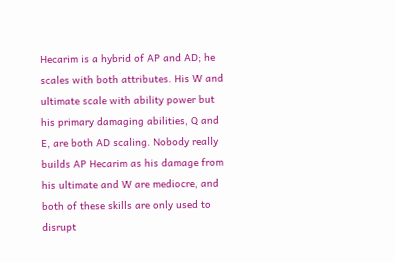Hecarim is a hybrid of AP and AD; he scales with both attributes. His W and ultimate scale with ability power but his primary damaging abilities, Q and E, are both AD scaling. Nobody really builds AP Hecarim as his damage from his ultimate and W are mediocre, and both of these skills are only used to disrupt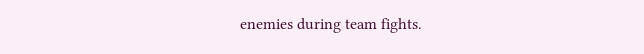enemies during team fights.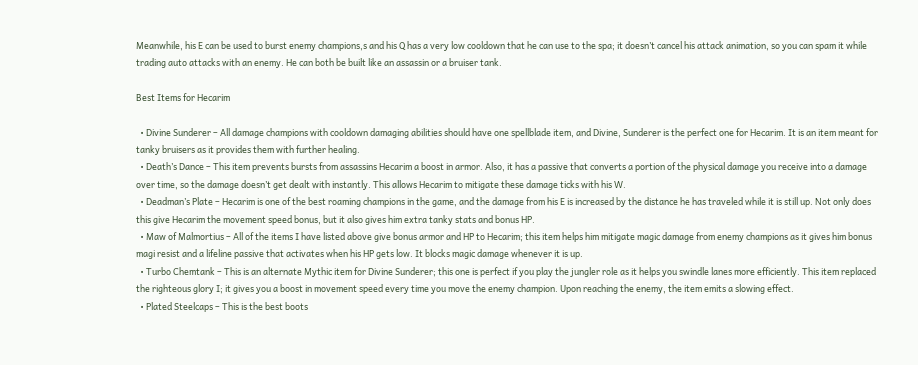Meanwhile, his E can be used to burst enemy champions,s and his Q has a very low cooldown that he can use to the spa; it doesn’t cancel his attack animation, so you can spam it while trading auto attacks with an enemy. He can both be built like an assassin or a bruiser tank.

Best Items for Hecarim

  • Divine Sunderer – All damage champions with cooldown damaging abilities should have one spellblade item, and Divine, Sunderer is the perfect one for Hecarim. It is an item meant for tanky bruisers as it provides them with further healing.
  • Death’s Dance – This item prevents bursts from assassins Hecarim a boost in armor. Also, it has a passive that converts a portion of the physical damage you receive into a damage over time, so the damage doesn’t get dealt with instantly. This allows Hecarim to mitigate these damage ticks with his W.
  • Deadman’s Plate – Hecarim is one of the best roaming champions in the game, and the damage from his E is increased by the distance he has traveled while it is still up. Not only does this give Hecarim the movement speed bonus, but it also gives him extra tanky stats and bonus HP.
  • Maw of Malmortius – All of the items I have listed above give bonus armor and HP to Hecarim; this item helps him mitigate magic damage from enemy champions as it gives him bonus magi resist and a lifeline passive that activates when his HP gets low. It blocks magic damage whenever it is up.
  • Turbo Chemtank – This is an alternate Mythic item for Divine Sunderer; this one is perfect if you play the jungler role as it helps you swindle lanes more efficiently. This item replaced the righteous glory I; it gives you a boost in movement speed every time you move the enemy champion. Upon reaching the enemy, the item emits a slowing effect.
  • Plated Steelcaps – This is the best boots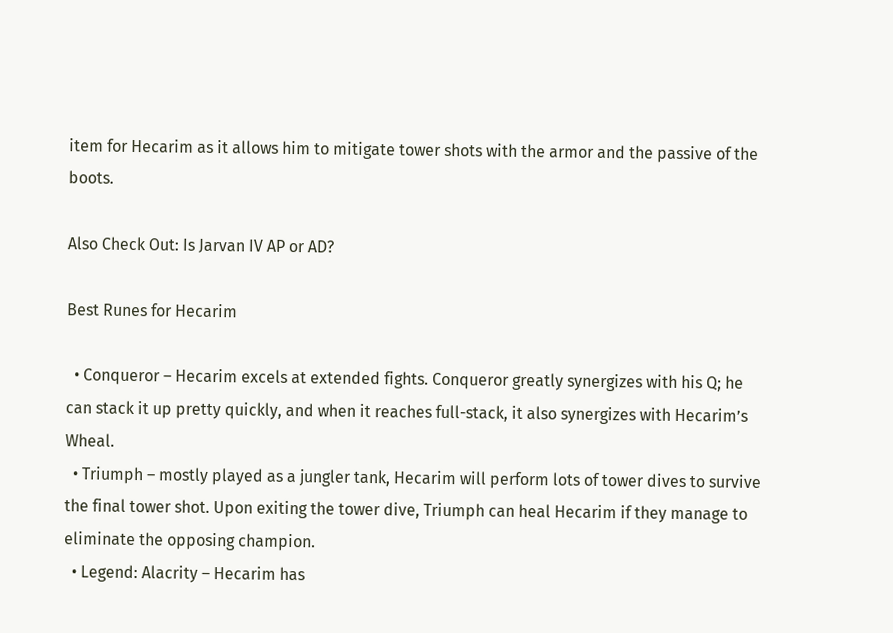item for Hecarim as it allows him to mitigate tower shots with the armor and the passive of the boots.

Also Check Out: Is Jarvan IV AP or AD?

Best Runes for Hecarim

  • Conqueror – Hecarim excels at extended fights. Conqueror greatly synergizes with his Q; he can stack it up pretty quickly, and when it reaches full-stack, it also synergizes with Hecarim’s Wheal.
  • Triumph – mostly played as a jungler tank, Hecarim will perform lots of tower dives to survive the final tower shot. Upon exiting the tower dive, Triumph can heal Hecarim if they manage to eliminate the opposing champion.
  • Legend: Alacrity – Hecarim has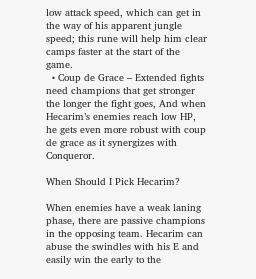low attack speed, which can get in the way of his apparent jungle speed; this rune will help him clear camps faster at the start of the game.
  • Coup de Grace – Extended fights need champions that get stronger the longer the fight goes, And when Hecarim’s enemies reach low HP, he gets even more robust with coup de grace as it synergizes with Conqueror.

When Should I Pick Hecarim?

When enemies have a weak laning phase, there are passive champions in the opposing team. Hecarim can abuse the swindles with his E and easily win the early to the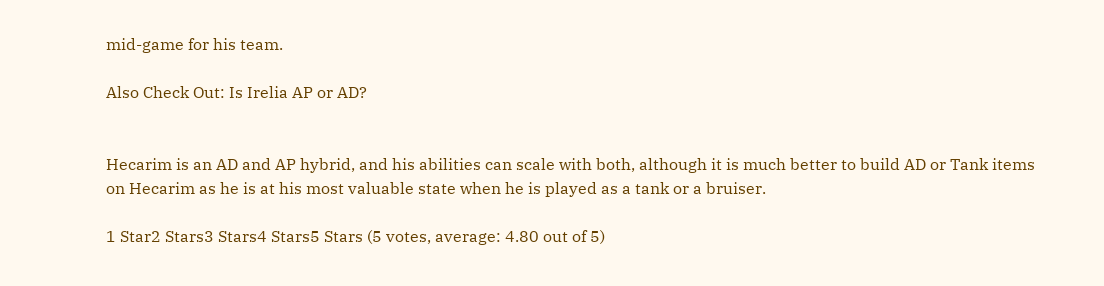mid-game for his team.

Also Check Out: Is Irelia AP or AD?


Hecarim is an AD and AP hybrid, and his abilities can scale with both, although it is much better to build AD or Tank items on Hecarim as he is at his most valuable state when he is played as a tank or a bruiser.

1 Star2 Stars3 Stars4 Stars5 Stars (5 votes, average: 4.80 out of 5)